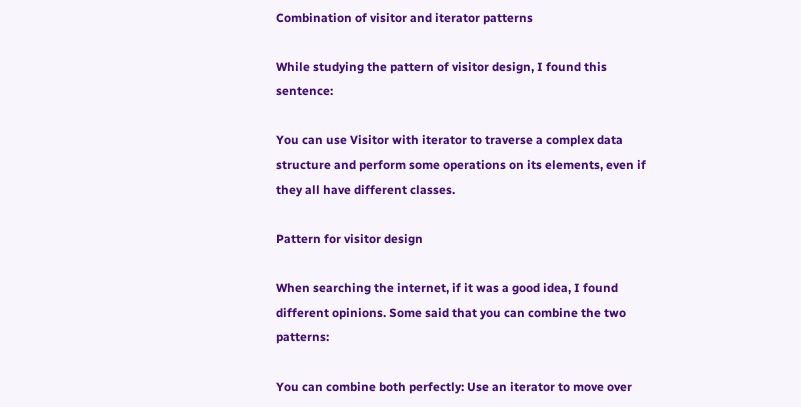Combination of visitor and iterator patterns

While studying the pattern of visitor design, I found this sentence:

You can use Visitor with iterator to traverse a complex data structure and perform some operations on its elements, even if they all have different classes.

Pattern for visitor design

When searching the internet, if it was a good idea, I found different opinions. Some said that you can combine the two patterns:

You can combine both perfectly: Use an iterator to move over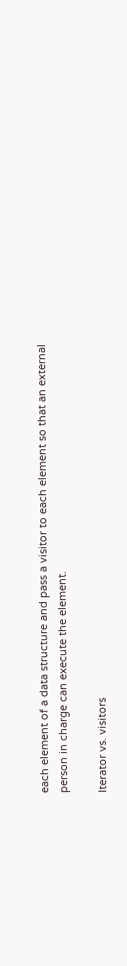each element of a data structure and pass a visitor to each element so that an external person in charge can execute the element.

Iterator vs. visitors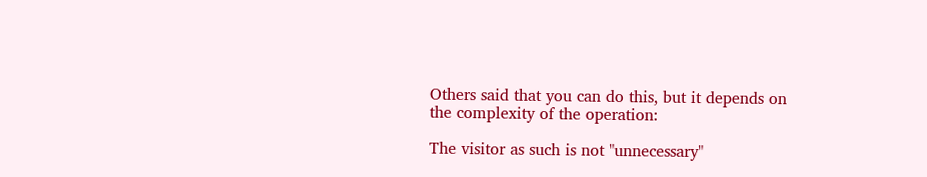Others said that you can do this, but it depends on the complexity of the operation:

The visitor as such is not "unnecessary"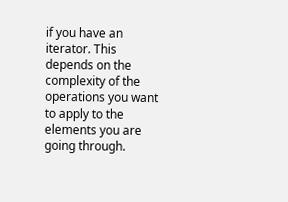if you have an iterator. This depends on the complexity of the operations you want to apply to the elements you are going through.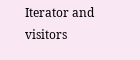Iterator and visitors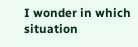I wonder in which situation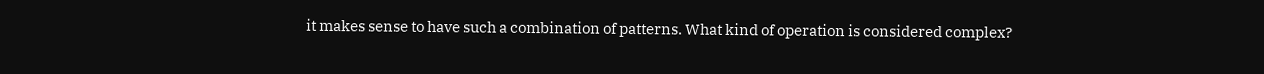it makes sense to have such a combination of patterns. What kind of operation is considered complex?